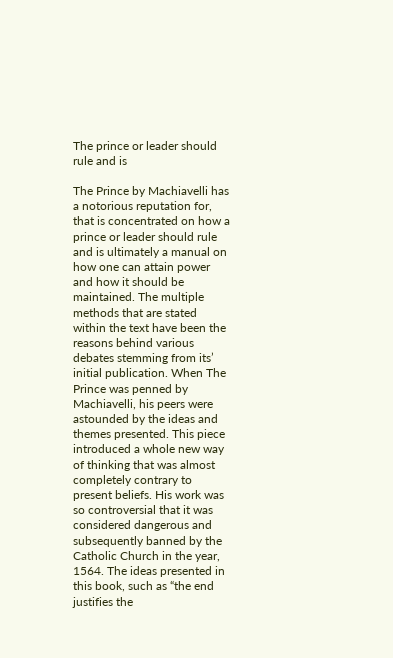The prince or leader should rule and is

The Prince by Machiavelli has a notorious reputation for, that is concentrated on how a prince or leader should rule and is ultimately a manual on how one can attain power and how it should be maintained. The multiple methods that are stated within the text have been the reasons behind various debates stemming from its’ initial publication. When The Prince was penned by Machiavelli, his peers were astounded by the ideas and themes presented. This piece introduced a whole new way of thinking that was almost completely contrary to present beliefs. His work was so controversial that it was considered dangerous and subsequently banned by the Catholic Church in the year, 1564. The ideas presented in this book, such as “the end justifies the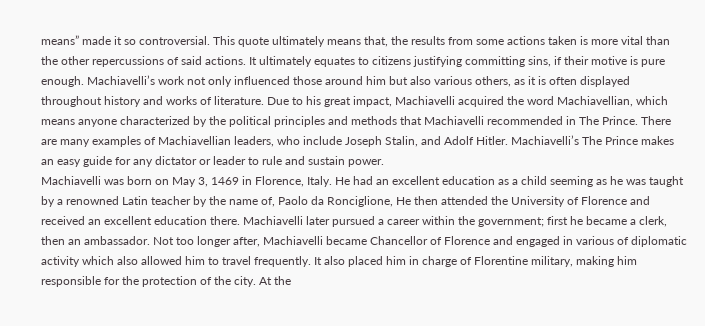means” made it so controversial. This quote ultimately means that, the results from some actions taken is more vital than the other repercussions of said actions. It ultimately equates to citizens justifying committing sins, if their motive is pure enough. Machiavelli’s work not only influenced those around him but also various others, as it is often displayed throughout history and works of literature. Due to his great impact, Machiavelli acquired the word Machiavellian, which means anyone characterized by the political principles and methods that Machiavelli recommended in The Prince. There are many examples of Machiavellian leaders, who include Joseph Stalin, and Adolf Hitler. Machiavelli’s The Prince makes an easy guide for any dictator or leader to rule and sustain power.
Machiavelli was born on May 3, 1469 in Florence, Italy. He had an excellent education as a child seeming as he was taught by a renowned Latin teacher by the name of, Paolo da Ronciglione, He then attended the University of Florence and received an excellent education there. Machiavelli later pursued a career within the government; first he became a clerk, then an ambassador. Not too longer after, Machiavelli became Chancellor of Florence and engaged in various of diplomatic activity which also allowed him to travel frequently. It also placed him in charge of Florentine military, making him responsible for the protection of the city. At the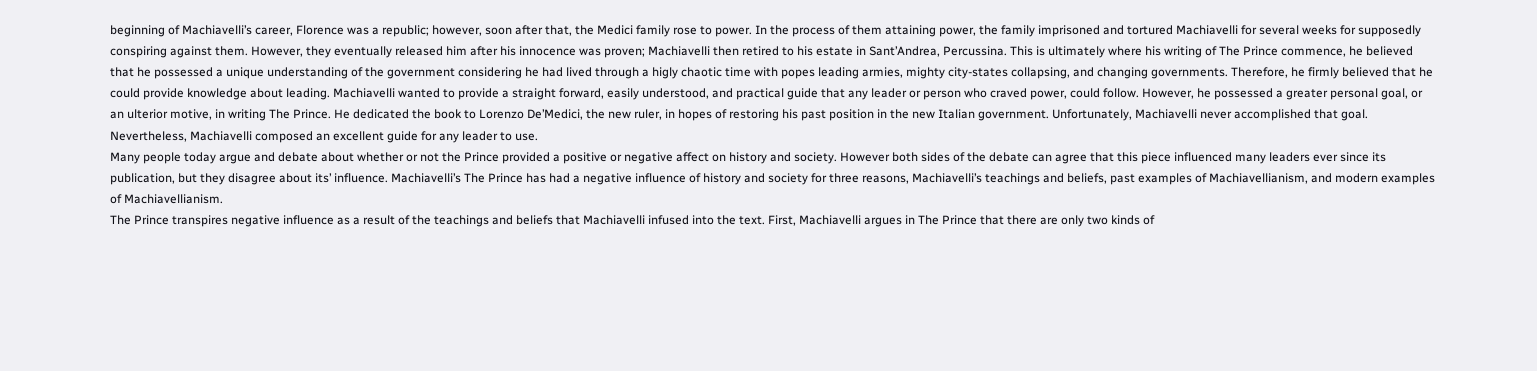beginning of Machiavelli’s career, Florence was a republic; however, soon after that, the Medici family rose to power. In the process of them attaining power, the family imprisoned and tortured Machiavelli for several weeks for supposedly conspiring against them. However, they eventually released him after his innocence was proven; Machiavelli then retired to his estate in Sant’Andrea, Percussina. This is ultimately where his writing of The Prince commence, he believed that he possessed a unique understanding of the government considering he had lived through a higly chaotic time with popes leading armies, mighty city-states collapsing, and changing governments. Therefore, he firmly believed that he could provide knowledge about leading. Machiavelli wanted to provide a straight forward, easily understood, and practical guide that any leader or person who craved power, could follow. However, he possessed a greater personal goal, or an ulterior motive, in writing The Prince. He dedicated the book to Lorenzo De’Medici, the new ruler, in hopes of restoring his past position in the new Italian government. Unfortunately, Machiavelli never accomplished that goal. Nevertheless, Machiavelli composed an excellent guide for any leader to use.
Many people today argue and debate about whether or not the Prince provided a positive or negative affect on history and society. However both sides of the debate can agree that this piece influenced many leaders ever since its publication, but they disagree about its’ influence. Machiavelli’s The Prince has had a negative influence of history and society for three reasons, Machiavelli’s teachings and beliefs, past examples of Machiavellianism, and modern examples of Machiavellianism.
The Prince transpires negative influence as a result of the teachings and beliefs that Machiavelli infused into the text. First, Machiavelli argues in The Prince that there are only two kinds of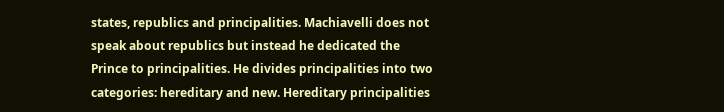states, republics and principalities. Machiavelli does not speak about republics but instead he dedicated the Prince to principalities. He divides principalities into two categories: hereditary and new. Hereditary principalities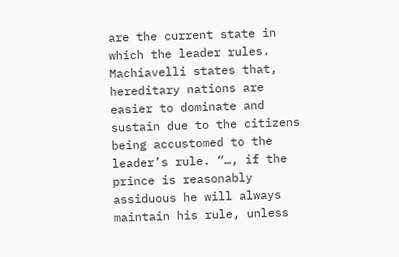are the current state in which the leader rules. Machiavelli states that, hereditary nations are easier to dominate and sustain due to the citizens being accustomed to the leader’s rule. “…, if the prince is reasonably assiduous he will always maintain his rule, unless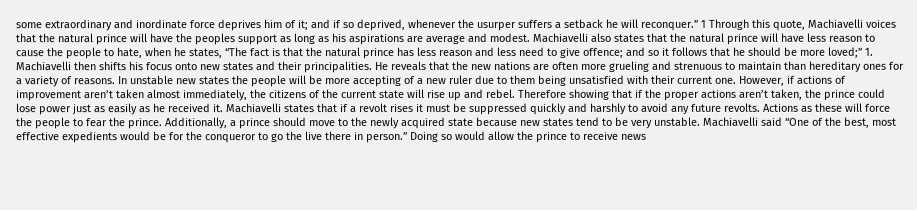some extraordinary and inordinate force deprives him of it; and if so deprived, whenever the usurper suffers a setback he will reconquer.” 1 Through this quote, Machiavelli voices that the natural prince will have the peoples support as long as his aspirations are average and modest. Machiavelli also states that the natural prince will have less reason to cause the people to hate, when he states, “The fact is that the natural prince has less reason and less need to give offence; and so it follows that he should be more loved;” 1. Machiavelli then shifts his focus onto new states and their principalities. He reveals that the new nations are often more grueling and strenuous to maintain than hereditary ones for a variety of reasons. In unstable new states the people will be more accepting of a new ruler due to them being unsatisfied with their current one. However, if actions of improvement aren’t taken almost immediately, the citizens of the current state will rise up and rebel. Therefore showing that if the proper actions aren’t taken, the prince could lose power just as easily as he received it. Machiavelli states that if a revolt rises it must be suppressed quickly and harshly to avoid any future revolts. Actions as these will force the people to fear the prince. Additionally, a prince should move to the newly acquired state because new states tend to be very unstable. Machiavelli said “One of the best, most effective expedients would be for the conqueror to go the live there in person.” Doing so would allow the prince to receive news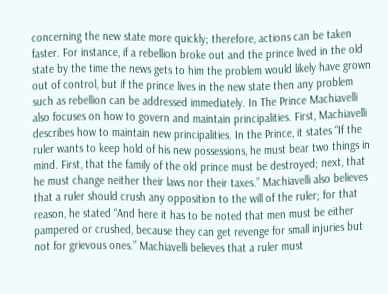concerning the new state more quickly; therefore, actions can be taken faster. For instance, if a rebellion broke out and the prince lived in the old state by the time the news gets to him the problem would likely have grown out of control, but if the prince lives in the new state then any problem such as rebellion can be addressed immediately. In The Prince Machiavelli also focuses on how to govern and maintain principalities. First, Machiavelli describes how to maintain new principalities. In the Prince, it states “If the ruler wants to keep hold of his new possessions, he must bear two things in mind. First, that the family of the old prince must be destroyed; next, that he must change neither their laws nor their taxes.” Machiavelli also believes that a ruler should crush any opposition to the will of the ruler; for that reason, he stated “And here it has to be noted that men must be either pampered or crushed, because they can get revenge for small injuries but not for grievous ones.” Machiavelli believes that a ruler must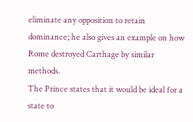eliminate any opposition to retain dominance; he also gives an example on how Rome destroyed Carthage by similar methods.
The Prince states that it would be ideal for a state to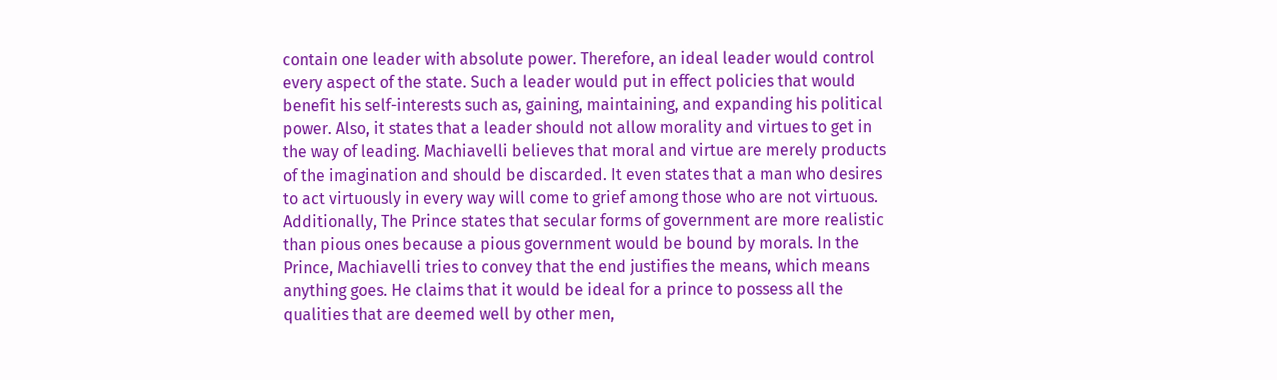contain one leader with absolute power. Therefore, an ideal leader would control every aspect of the state. Such a leader would put in effect policies that would benefit his self-interests such as, gaining, maintaining, and expanding his political power. Also, it states that a leader should not allow morality and virtues to get in the way of leading. Machiavelli believes that moral and virtue are merely products of the imagination and should be discarded. It even states that a man who desires to act virtuously in every way will come to grief among those who are not virtuous. Additionally, The Prince states that secular forms of government are more realistic than pious ones because a pious government would be bound by morals. In the Prince, Machiavelli tries to convey that the end justifies the means, which means anything goes. He claims that it would be ideal for a prince to possess all the qualities that are deemed well by other men,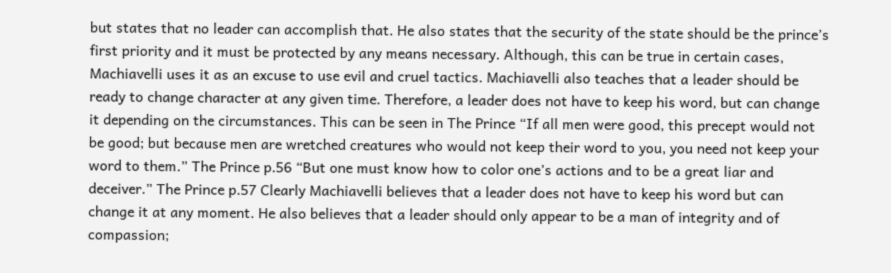but states that no leader can accomplish that. He also states that the security of the state should be the prince’s first priority and it must be protected by any means necessary. Although, this can be true in certain cases, Machiavelli uses it as an excuse to use evil and cruel tactics. Machiavelli also teaches that a leader should be ready to change character at any given time. Therefore, a leader does not have to keep his word, but can change it depending on the circumstances. This can be seen in The Prince “If all men were good, this precept would not be good; but because men are wretched creatures who would not keep their word to you, you need not keep your word to them.” The Prince p.56 “But one must know how to color one’s actions and to be a great liar and deceiver.” The Prince p.57 Clearly Machiavelli believes that a leader does not have to keep his word but can change it at any moment. He also believes that a leader should only appear to be a man of integrity and of compassion;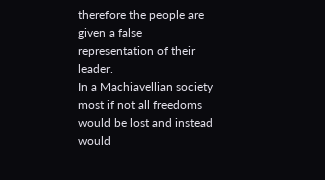therefore the people are given a false representation of their leader.
In a Machiavellian society most if not all freedoms would be lost and instead would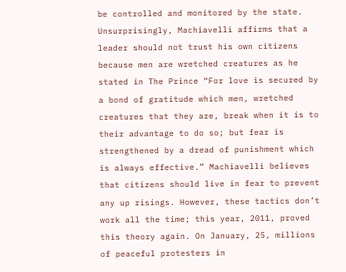be controlled and monitored by the state. Unsurprisingly, Machiavelli affirms that a leader should not trust his own citizens because men are wretched creatures as he stated in The Prince “For love is secured by a bond of gratitude which men, wretched creatures that they are, break when it is to their advantage to do so; but fear is strengthened by a dread of punishment which is always effective.” Machiavelli believes that citizens should live in fear to prevent any up risings. However, these tactics don’t work all the time; this year, 2011, proved this theory again. On January, 25, millions of peaceful protesters in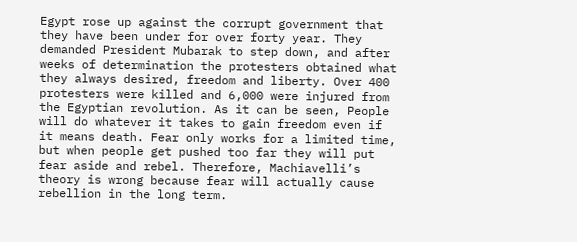Egypt rose up against the corrupt government that they have been under for over forty year. They demanded President Mubarak to step down, and after weeks of determination the protesters obtained what they always desired, freedom and liberty. Over 400 protesters were killed and 6,000 were injured from the Egyptian revolution. As it can be seen, People will do whatever it takes to gain freedom even if it means death. Fear only works for a limited time, but when people get pushed too far they will put fear aside and rebel. Therefore, Machiavelli’s theory is wrong because fear will actually cause rebellion in the long term.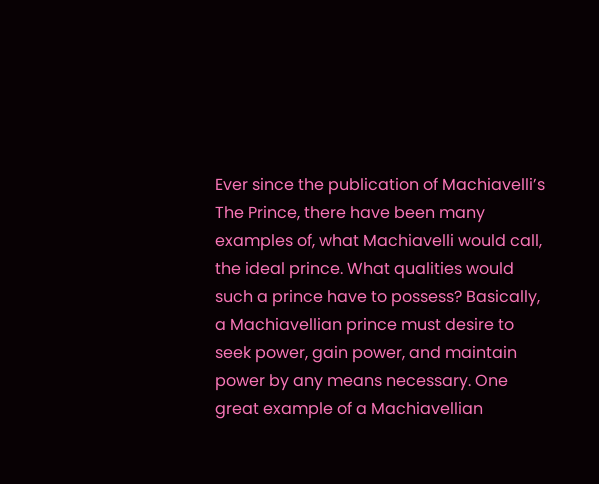Ever since the publication of Machiavelli’s The Prince, there have been many examples of, what Machiavelli would call, the ideal prince. What qualities would such a prince have to possess? Basically, a Machiavellian prince must desire to seek power, gain power, and maintain power by any means necessary. One great example of a Machiavellian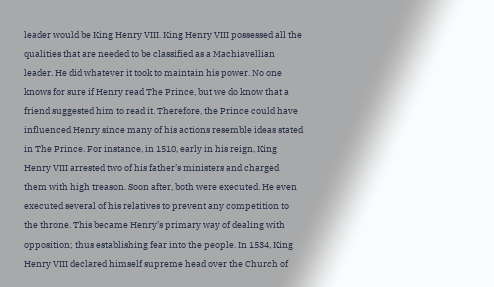leader would be King Henry VIII. King Henry VIII possessed all the qualities that are needed to be classified as a Machiavellian leader. He did whatever it took to maintain his power. No one knows for sure if Henry read The Prince, but we do know that a friend suggested him to read it. Therefore, the Prince could have influenced Henry since many of his actions resemble ideas stated in The Prince. For instance, in 1510, early in his reign, King Henry VIII arrested two of his father’s ministers and charged them with high treason. Soon after, both were executed. He even executed several of his relatives to prevent any competition to the throne. This became Henry’s primary way of dealing with opposition; thus establishing fear into the people. In 1534, King Henry VIII declared himself supreme head over the Church of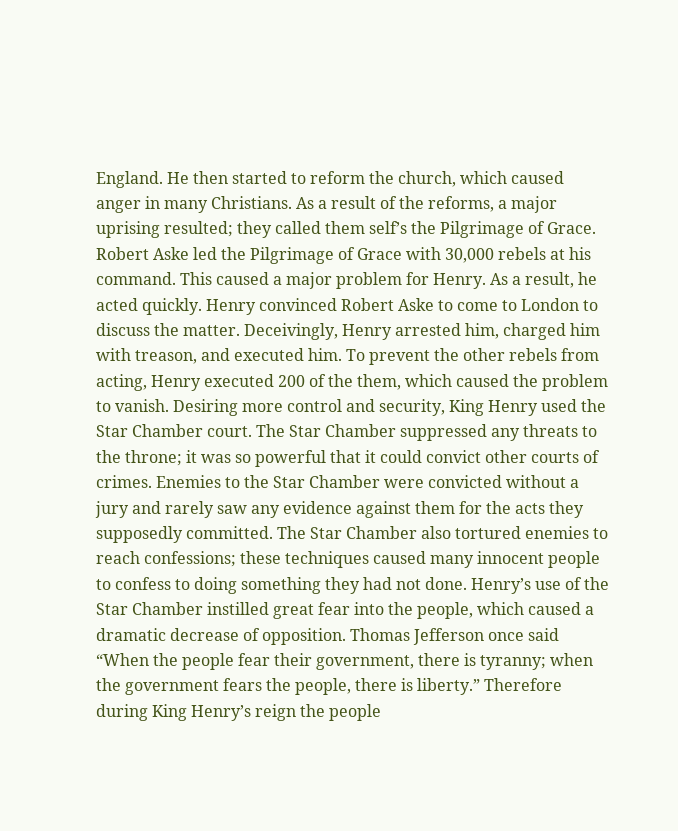England. He then started to reform the church, which caused anger in many Christians. As a result of the reforms, a major uprising resulted; they called them self’s the Pilgrimage of Grace. Robert Aske led the Pilgrimage of Grace with 30,000 rebels at his command. This caused a major problem for Henry. As a result, he acted quickly. Henry convinced Robert Aske to come to London to discuss the matter. Deceivingly, Henry arrested him, charged him with treason, and executed him. To prevent the other rebels from acting, Henry executed 200 of the them, which caused the problem to vanish. Desiring more control and security, King Henry used the Star Chamber court. The Star Chamber suppressed any threats to the throne; it was so powerful that it could convict other courts of crimes. Enemies to the Star Chamber were convicted without a jury and rarely saw any evidence against them for the acts they supposedly committed. The Star Chamber also tortured enemies to reach confessions; these techniques caused many innocent people to confess to doing something they had not done. Henry’s use of the Star Chamber instilled great fear into the people, which caused a dramatic decrease of opposition. Thomas Jefferson once said “When the people fear their government, there is tyranny; when the government fears the people, there is liberty.” Therefore during King Henry’s reign the people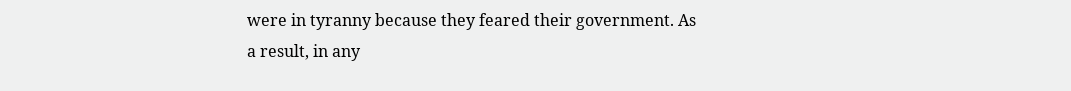were in tyranny because they feared their government. As a result, in any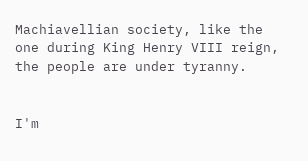Machiavellian society, like the one during King Henry VIII reign, the people are under tyranny.


I'm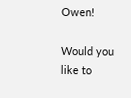Owen!

Would you like to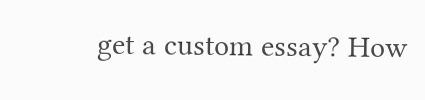get a custom essay? How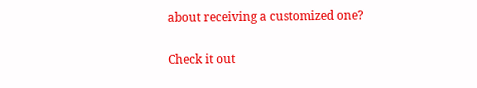about receiving a customized one?

Check it out